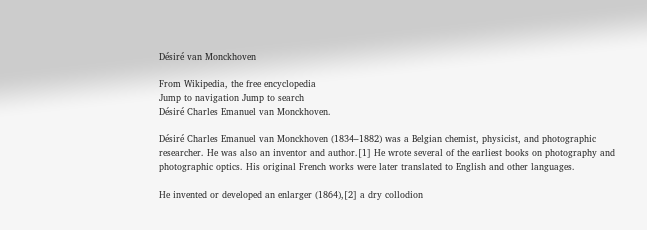Désiré van Monckhoven

From Wikipedia, the free encyclopedia
Jump to navigation Jump to search
Désiré Charles Emanuel van Monckhoven.

Désiré Charles Emanuel van Monckhoven (1834–1882) was a Belgian chemist, physicist, and photographic researcher. He was also an inventor and author.[1] He wrote several of the earliest books on photography and photographic optics. His original French works were later translated to English and other languages.

He invented or developed an enlarger (1864),[2] a dry collodion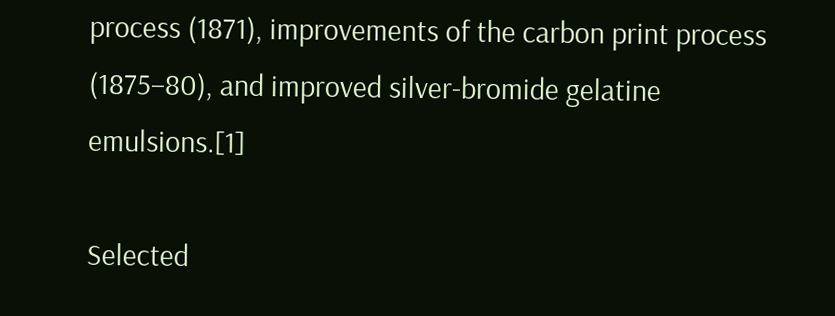process (1871), improvements of the carbon print process (1875–80), and improved silver-bromide gelatine emulsions.[1]

Selected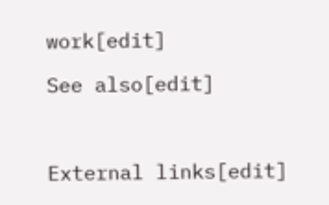work[edit]

See also[edit]



External links[edit]